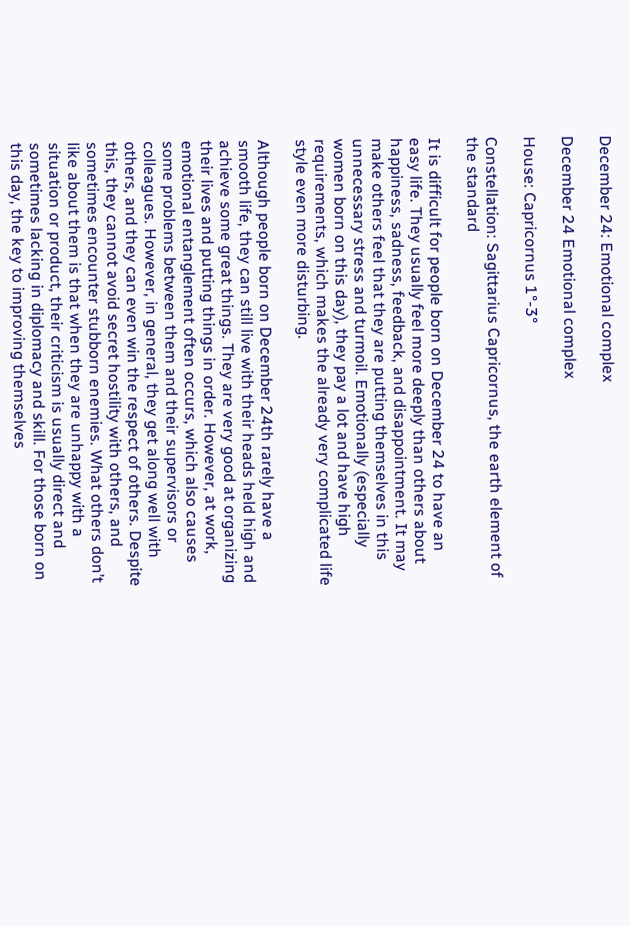December 24: Emotional complex

December 24 Emotional complex

House: Capricornus 1°-3°

Constellation: Sagittarius Capricornus, the earth element of the standard

It is difficult for people born on December 24 to have an easy life. They usually feel more deeply than others about happiness, sadness, feedback, and disappointment. It may make others feel that they are putting themselves in this unnecessary stress and turmoil. Emotionally (especially women born on this day), they pay a lot and have high requirements, which makes the already very complicated life style even more disturbing.

Although people born on December 24th rarely have a smooth life, they can still live with their heads held high and achieve some great things. They are very good at organizing their lives and putting things in order. However, at work, emotional entanglement often occurs, which also causes some problems between them and their supervisors or colleagues. However, in general, they get along well with others, and they can even win the respect of others. Despite this, they cannot avoid secret hostility with others, and sometimes encounter stubborn enemies. What others don’t like about them is that when they are unhappy with a situation or product, their criticism is usually direct and sometimes lacking in diplomacy and skill. For those born on this day, the key to improving themselves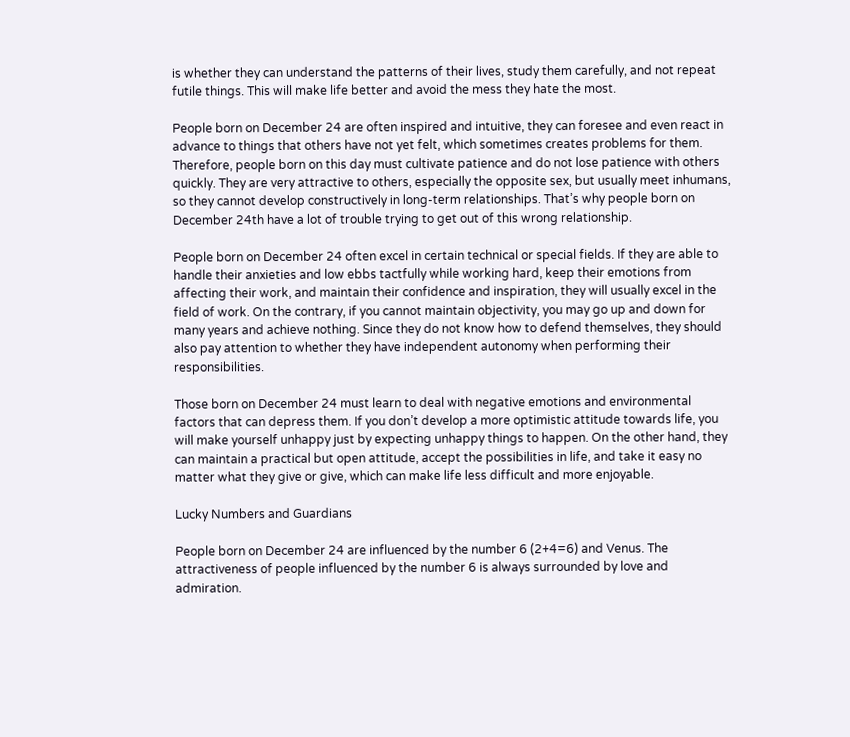is whether they can understand the patterns of their lives, study them carefully, and not repeat futile things. This will make life better and avoid the mess they hate the most.

People born on December 24 are often inspired and intuitive, they can foresee and even react in advance to things that others have not yet felt, which sometimes creates problems for them. Therefore, people born on this day must cultivate patience and do not lose patience with others quickly. They are very attractive to others, especially the opposite sex, but usually meet inhumans, so they cannot develop constructively in long-term relationships. That’s why people born on December 24th have a lot of trouble trying to get out of this wrong relationship.

People born on December 24 often excel in certain technical or special fields. If they are able to handle their anxieties and low ebbs tactfully while working hard, keep their emotions from affecting their work, and maintain their confidence and inspiration, they will usually excel in the field of work. On the contrary, if you cannot maintain objectivity, you may go up and down for many years and achieve nothing. Since they do not know how to defend themselves, they should also pay attention to whether they have independent autonomy when performing their responsibilities.

Those born on December 24 must learn to deal with negative emotions and environmental factors that can depress them. If you don’t develop a more optimistic attitude towards life, you will make yourself unhappy just by expecting unhappy things to happen. On the other hand, they can maintain a practical but open attitude, accept the possibilities in life, and take it easy no matter what they give or give, which can make life less difficult and more enjoyable.

Lucky Numbers and Guardians

People born on December 24 are influenced by the number 6 (2+4=6) and Venus. The attractiveness of people influenced by the number 6 is always surrounded by love and admiration.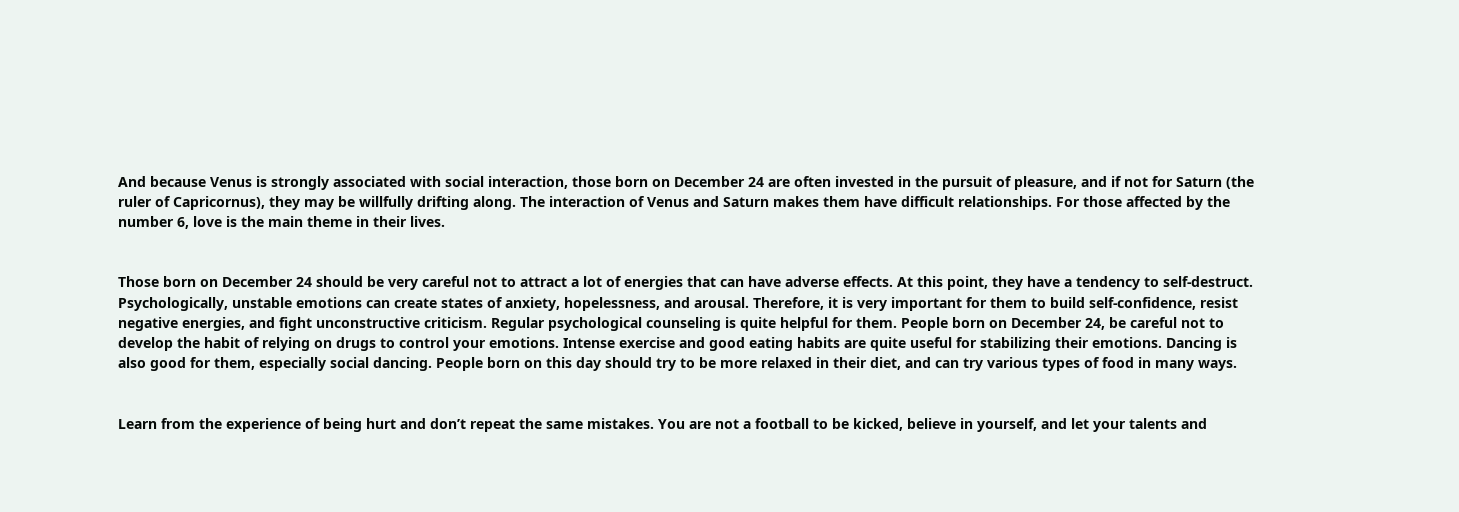And because Venus is strongly associated with social interaction, those born on December 24 are often invested in the pursuit of pleasure, and if not for Saturn (the ruler of Capricornus), they may be willfully drifting along. The interaction of Venus and Saturn makes them have difficult relationships. For those affected by the number 6, love is the main theme in their lives.


Those born on December 24 should be very careful not to attract a lot of energies that can have adverse effects. At this point, they have a tendency to self-destruct. Psychologically, unstable emotions can create states of anxiety, hopelessness, and arousal. Therefore, it is very important for them to build self-confidence, resist negative energies, and fight unconstructive criticism. Regular psychological counseling is quite helpful for them. People born on December 24, be careful not to develop the habit of relying on drugs to control your emotions. Intense exercise and good eating habits are quite useful for stabilizing their emotions. Dancing is also good for them, especially social dancing. People born on this day should try to be more relaxed in their diet, and can try various types of food in many ways.


Learn from the experience of being hurt and don’t repeat the same mistakes. You are not a football to be kicked, believe in yourself, and let your talents and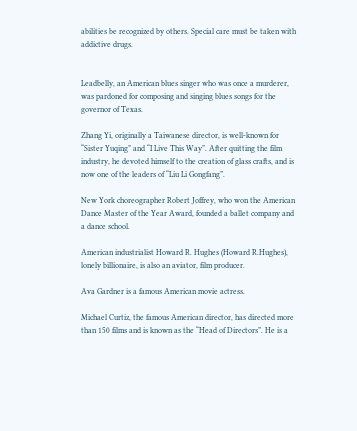abilities be recognized by others. Special care must be taken with addictive drugs.


Leadbelly, an American blues singer who was once a murderer, was pardoned for composing and singing blues songs for the governor of Texas.

Zhang Yi, originally a Taiwanese director, is well-known for “Sister Yuqing” and “I Live This Way”. After quitting the film industry, he devoted himself to the creation of glass crafts, and is now one of the leaders of “Liu Li Gongfang”.

New York choreographer Robert Joffrey, who won the American Dance Master of the Year Award, founded a ballet company and a dance school.

American industrialist Howard R. Hughes (Howard R.Hughes), lonely billionaire, is also an aviator, film producer.

Ava Gardner is a famous American movie actress.

Michael Curtiz, the famous American director, has directed more than 150 films and is known as the “Head of Directors”. He is a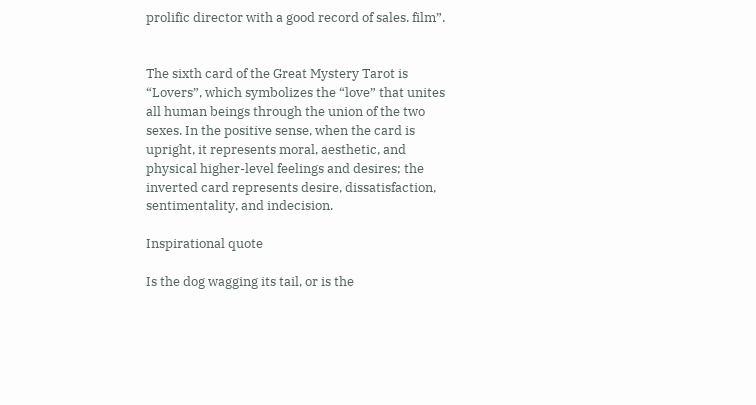prolific director with a good record of sales. film”.


The sixth card of the Great Mystery Tarot is “Lovers”, which symbolizes the “love” that unites all human beings through the union of the two sexes. In the positive sense, when the card is upright, it represents moral, aesthetic, and physical higher-level feelings and desires; the inverted card represents desire, dissatisfaction, sentimentality, and indecision.

Inspirational quote

Is the dog wagging its tail, or is the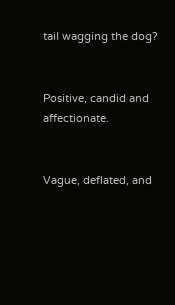tail wagging the dog?


Positive, candid and affectionate.


Vague, deflated, and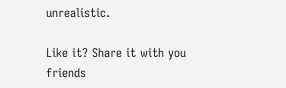unrealistic.

Like it? Share it with you friends